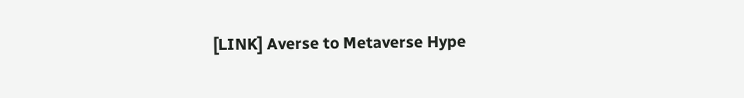[LINK] Averse to Metaverse Hype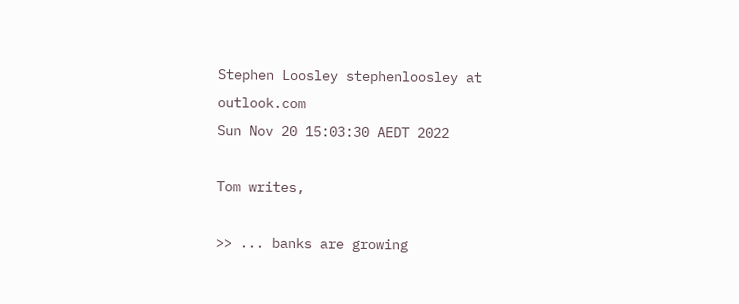Stephen Loosley stephenloosley at outlook.com
Sun Nov 20 15:03:30 AEDT 2022

Tom writes,

>> ... banks are growing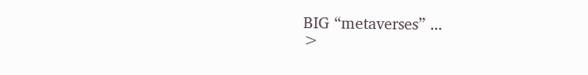BIG “metaverses” ...
>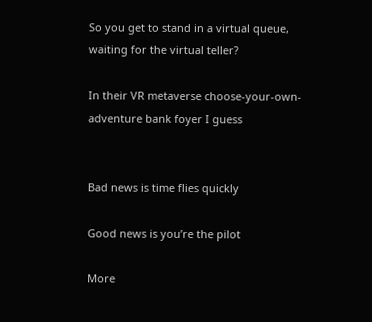So you get to stand in a virtual queue, waiting for the virtual teller?

In their VR metaverse choose-your-own-adventure bank foyer I guess


Bad news is time flies quickly

Good news is you’re the pilot

More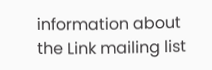information about the Link mailing list